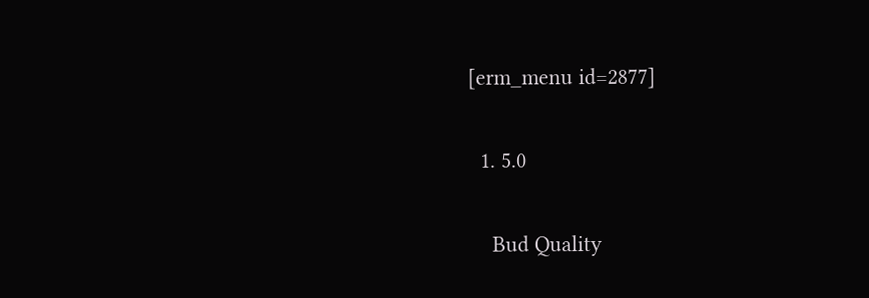[erm_menu id=2877]

  1. 5.0

    Bud Quality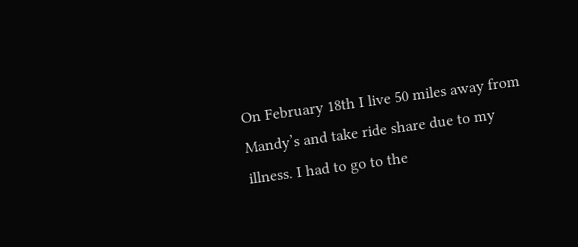On February 18th I live 50 miles away from Mandy’s and take ride share due to my illness. I had to go to the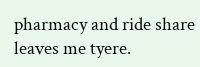pharmacy and ride share leaves me tyere.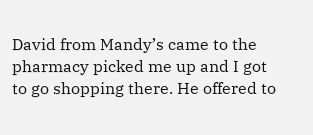David from Mandy’s came to the pharmacy picked me up and I got to go shopping there. He offered to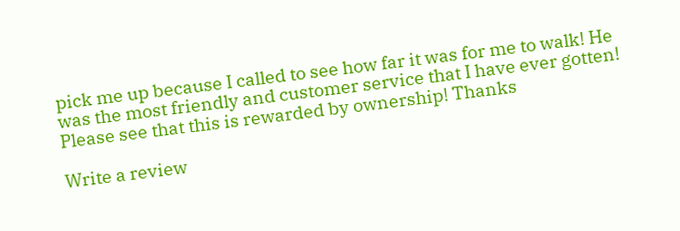pick me up because I called to see how far it was for me to walk! He was the most friendly and customer service that I have ever gotten! Please see that this is rewarded by ownership! Thanks

Write a review